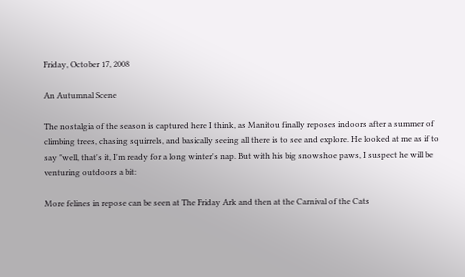Friday, October 17, 2008

An Autumnal Scene

The nostalgia of the season is captured here I think, as Manitou finally reposes indoors after a summer of climbing trees, chasing squirrels, and basically seeing all there is to see and explore. He looked at me as if to say "well, that's it, I'm ready for a long winter's nap. But with his big snowshoe paws, I suspect he will be venturing outdoors a bit:

More felines in repose can be seen at The Friday Ark and then at the Carnival of the Cats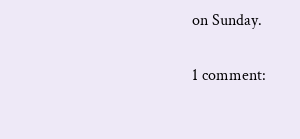on Sunday.

1 comment: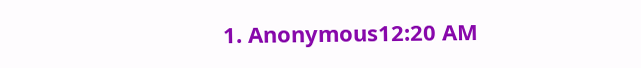1. Anonymous12:20 AM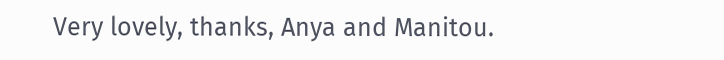Very lovely, thanks, Anya and Manitou.